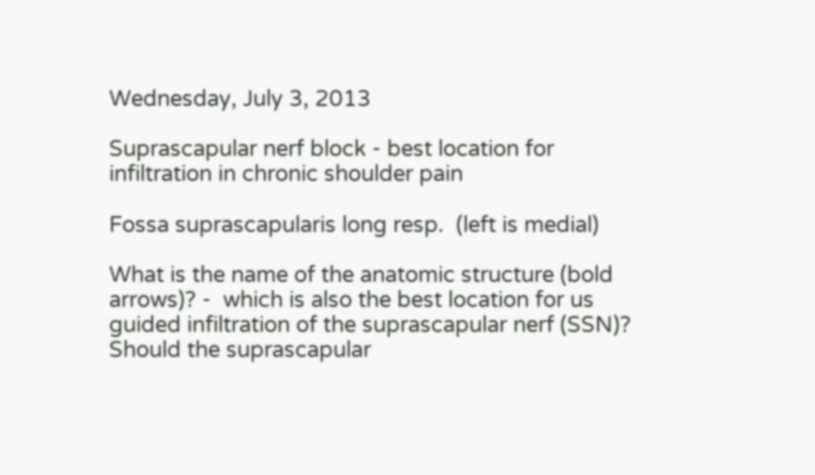Wednesday, July 3, 2013

Suprascapular nerf block - best location for infiltration in chronic shoulder pain

Fossa suprascapularis long resp.  (left is medial)

What is the name of the anatomic structure (bold arrows)? -  which is also the best location for us guided infiltration of the suprascapular nerf (SSN)?
Should the suprascapular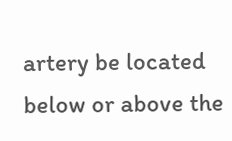artery be located below or above the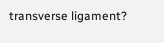transverse ligament?